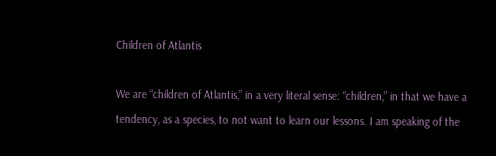Children of Atlantis

We are “children of Atlantis,” in a very literal sense: “children,” in that we have a tendency, as a species, to not want to learn our lessons. I am speaking of the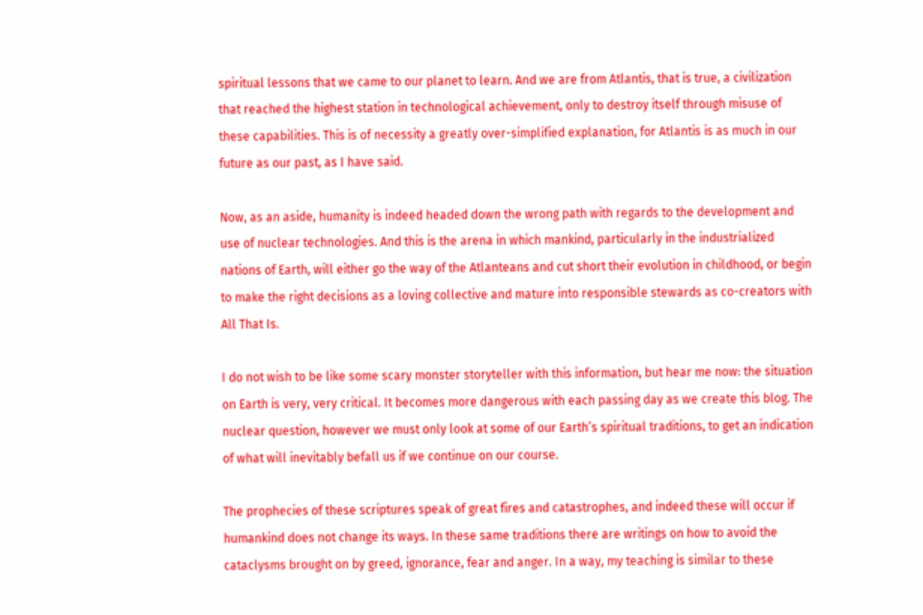spiritual lessons that we came to our planet to learn. And we are from Atlantis, that is true, a civilization that reached the highest station in technological achievement, only to destroy itself through misuse of these capabilities. This is of necessity a greatly over-simplified explanation, for Atlantis is as much in our future as our past, as I have said.

Now, as an aside, humanity is indeed headed down the wrong path with regards to the development and use of nuclear technologies. And this is the arena in which mankind, particularly in the industrialized nations of Earth, will either go the way of the Atlanteans and cut short their evolution in childhood, or begin to make the right decisions as a loving collective and mature into responsible stewards as co-creators with All That Is.

I do not wish to be like some scary monster storyteller with this information, but hear me now: the situation on Earth is very, very critical. It becomes more dangerous with each passing day as we create this blog. The nuclear question, however we must only look at some of our Earth’s spiritual traditions, to get an indication of what will inevitably befall us if we continue on our course.

The prophecies of these scriptures speak of great fires and catastrophes, and indeed these will occur if humankind does not change its ways. In these same traditions there are writings on how to avoid the cataclysms brought on by greed, ignorance, fear and anger. In a way, my teaching is similar to these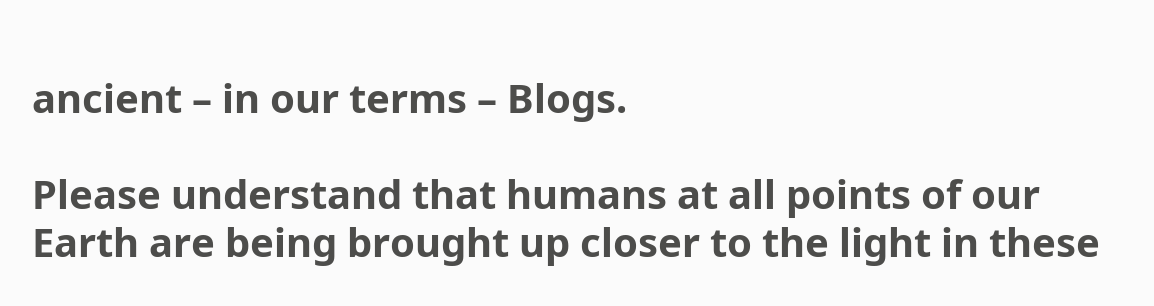ancient – in our terms – Blogs.

Please understand that humans at all points of our Earth are being brought up closer to the light in these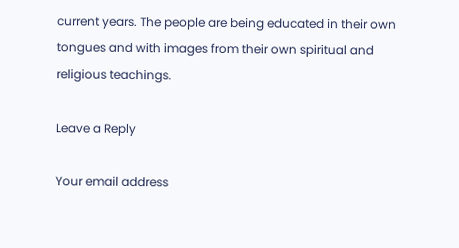current years. The people are being educated in their own tongues and with images from their own spiritual and religious teachings.

Leave a Reply

Your email address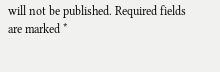will not be published. Required fields are marked *